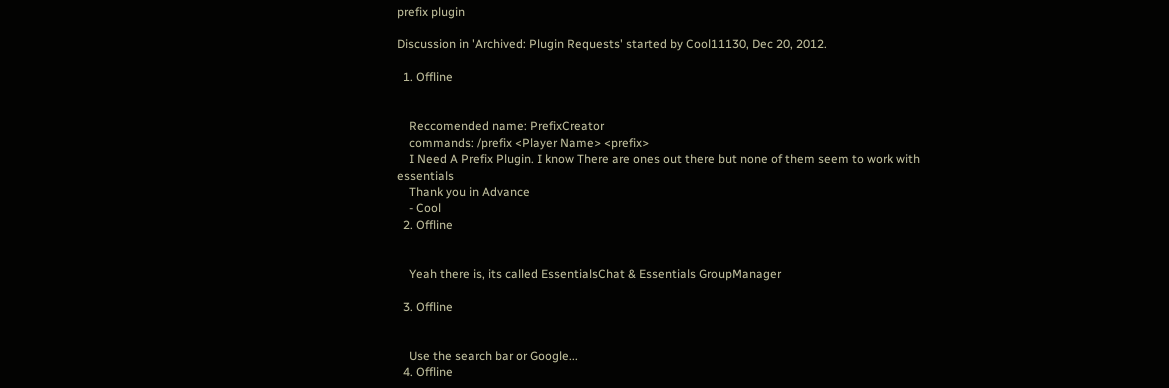prefix plugin

Discussion in 'Archived: Plugin Requests' started by Cool11130, Dec 20, 2012.

  1. Offline


    Reccomended name: PrefixCreator
    commands: /prefix <Player Name> <prefix>
    I Need A Prefix Plugin. I know There are ones out there but none of them seem to work with essentials
    Thank you in Advance
    - Cool
  2. Offline


    Yeah there is, its called EssentialsChat & Essentials GroupManager

  3. Offline


    Use the search bar or Google...
  4. Offline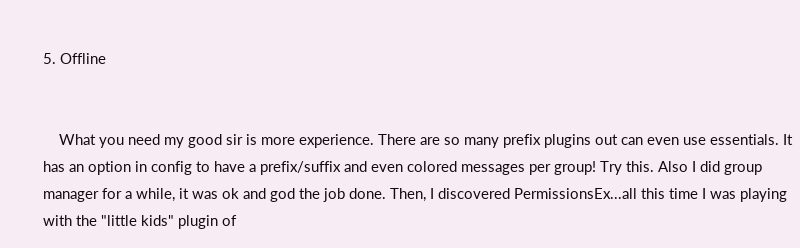5. Offline


    What you need my good sir is more experience. There are so many prefix plugins out can even use essentials. It has an option in config to have a prefix/suffix and even colored messages per group! Try this. Also I did group manager for a while, it was ok and god the job done. Then, I discovered PermissionsEx...all this time I was playing with the "little kids" plugin of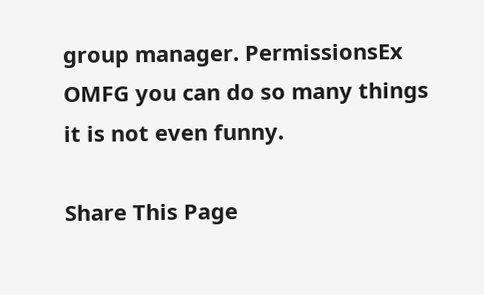group manager. PermissionsEx OMFG you can do so many things it is not even funny.

Share This Page